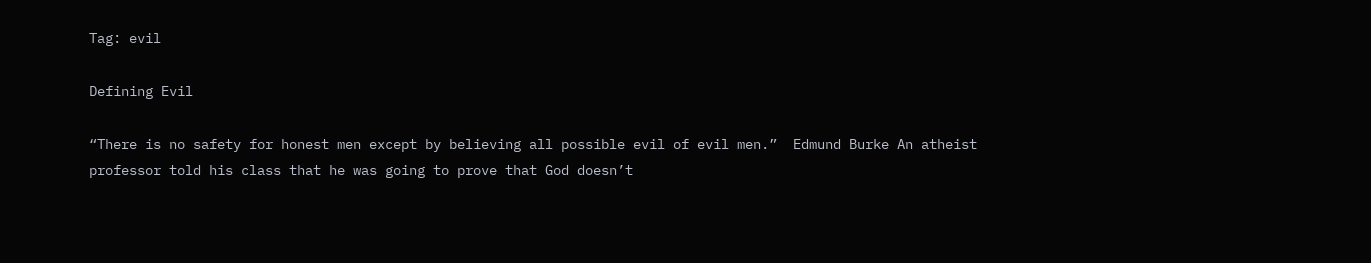Tag: evil

Defining Evil

“There is no safety for honest men except by believing all possible evil of evil men.”  Edmund Burke An atheist professor told his class that he was going to prove that God doesn’t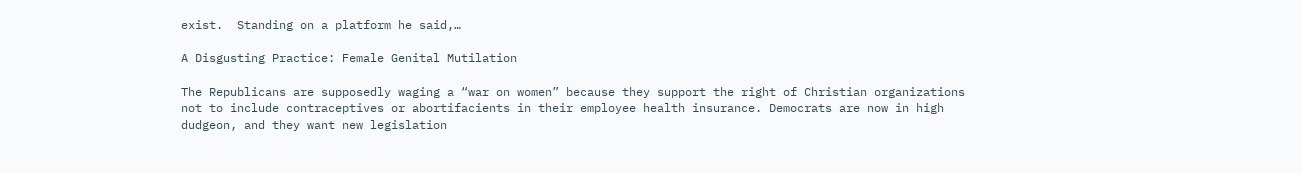exist.  Standing on a platform he said,…

A Disgusting Practice: Female Genital Mutilation

The Republicans are supposedly waging a “war on women” because they support the right of Christian organizations not to include contraceptives or abortifacients in their employee health insurance. Democrats are now in high dudgeon, and they want new legislation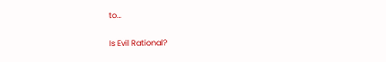to…

Is Evil Rational?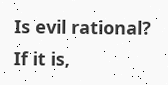Is evil rational? If it is,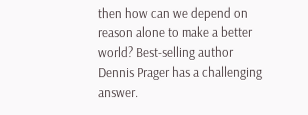then how can we depend on reason alone to make a better world? Best-selling author Dennis Prager has a challenging answer.